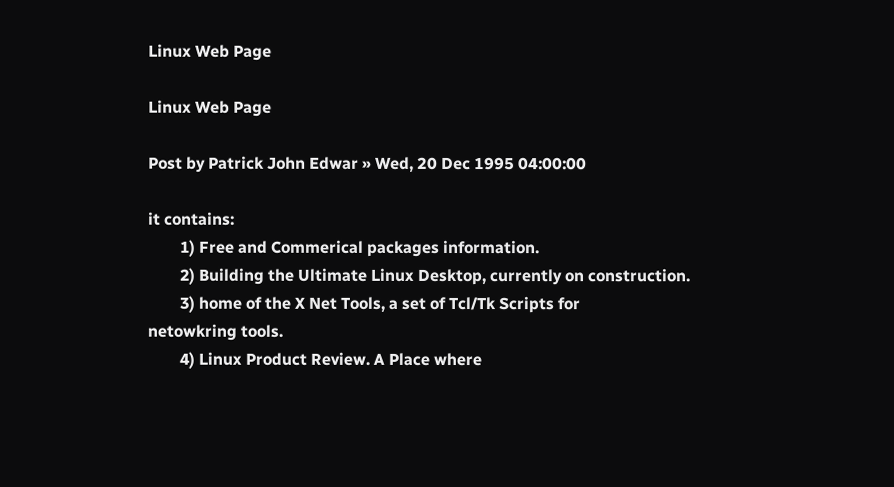Linux Web Page

Linux Web Page

Post by Patrick John Edwar » Wed, 20 Dec 1995 04:00:00

it contains:
        1) Free and Commerical packages information.
        2) Building the Ultimate Linux Desktop, currently on construction.
        3) home of the X Net Tools, a set of Tcl/Tk Scripts for
netowkring tools.
        4) Linux Product Review. A Place where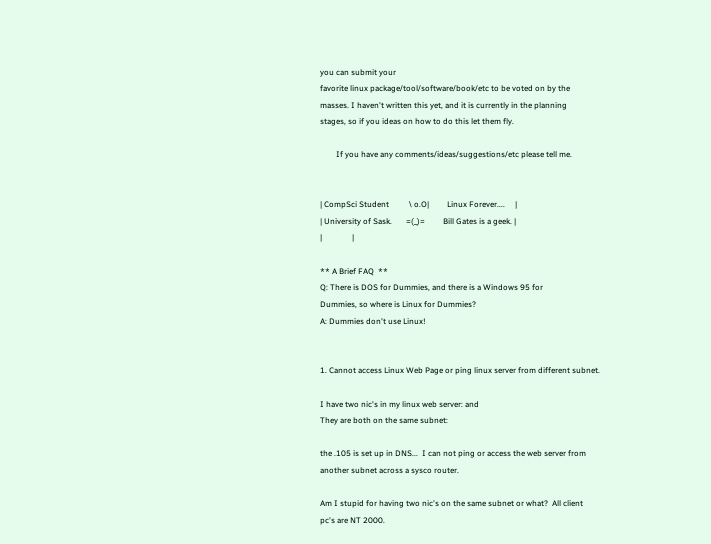you can submit your
favorite linux package/tool/software/book/etc to be voted on by the
masses. I haven't written this yet, and it is currently in the planning
stages, so if you ideas on how to do this let them fly.

        If you have any comments/ideas/suggestions/etc please tell me.


| CompSci Student          \ o.O|         Linux Forever....     |
| University of Sask.       =(_)=         Bill Gates is a geek. |
|               |

** A Brief FAQ  **
Q: There is DOS for Dummies, and there is a Windows 95 for
Dummies, so where is Linux for Dummies?
A: Dummies don't use Linux!


1. Cannot access Linux Web Page or ping linux server from different subnet.

I have two nic's in my linux web server: and
They are both on the same subnet:

the .105 is set up in DNS...  I can not ping or access the web server from
another subnet across a sysco router.

Am I stupid for having two nic's on the same subnet or what?  All client
pc's are NT 2000.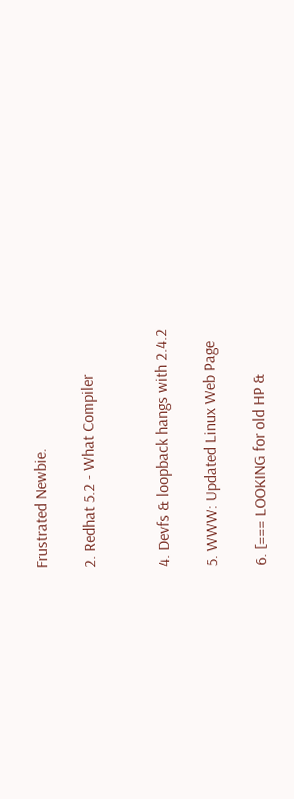Frustrated Newbie.

2. Redhat 5.2 - What Compiler


4. Devfs & loopback hangs with 2.4.2

5. WWW: Updated Linux Web Page

6. [=== LOOKING for old HP &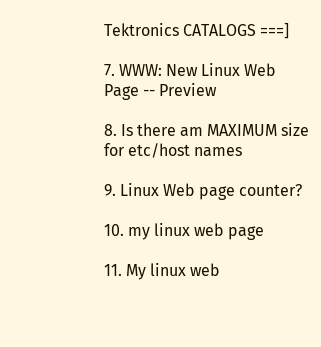Tektronics CATALOGS ===]

7. WWW: New Linux Web Page -- Preview

8. Is there am MAXIMUM size for etc/host names

9. Linux Web page counter?

10. my linux web page

11. My linux web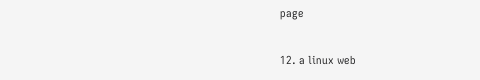page

12. a linux web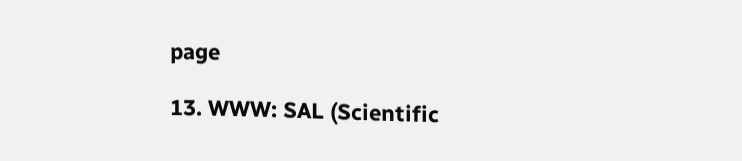page

13. WWW: SAL (Scientific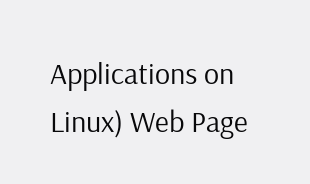Applications on Linux) Web Page